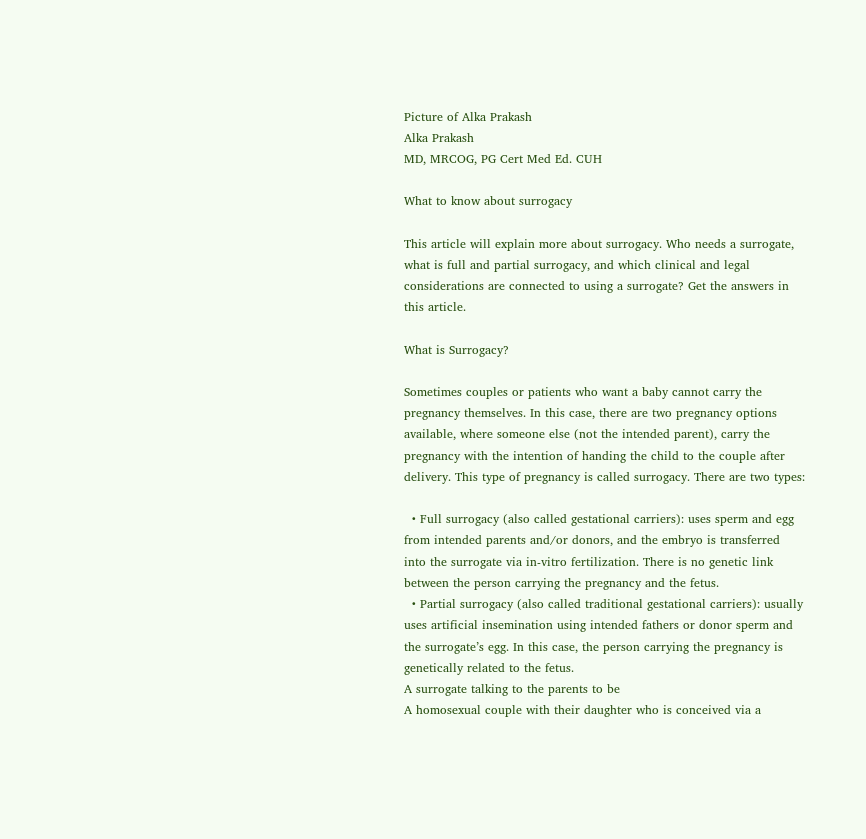Picture of Alka Prakash
Alka Prakash
MD, MRCOG, PG Cert Med Ed. CUH

What to know about surrogacy

This article will explain more about surrogacy. Who needs a surrogate, what is full and partial surrogacy, and which clinical and legal considerations are connected to using a surrogate? Get the answers in this article.

What is Surrogacy?

Sometimes couples or patients who want a baby cannot carry the pregnancy themselves. In this case, there are two pregnancy options available, where someone else (not the intended parent), carry the pregnancy with the intention of handing the child to the couple after delivery. This type of pregnancy is called surrogacy. There are two types:

  • Full surrogacy (also called gestational carriers): uses sperm and egg from intended parents and/or donors, and the embryo is transferred into the surrogate via in-vitro fertilization. There is no genetic link between the person carrying the pregnancy and the fetus.
  • Partial surrogacy (also called traditional gestational carriers): usually uses artificial insemination using intended fathers or donor sperm and the surrogate’s egg. In this case, the person carrying the pregnancy is genetically related to the fetus.
A surrogate talking to the parents to be
A homosexual couple with their daughter who is conceived via a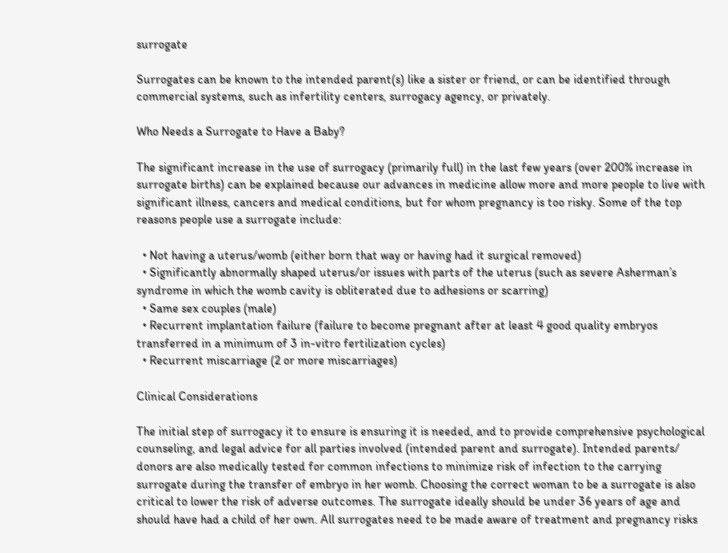surrogate

Surrogates can be known to the intended parent(s) like a sister or friend, or can be identified through commercial systems, such as infertility centers, surrogacy agency, or privately.

Who Needs a Surrogate to Have a Baby?

The significant increase in the use of surrogacy (primarily full) in the last few years (over 200% increase in surrogate births) can be explained because our advances in medicine allow more and more people to live with significant illness, cancers and medical conditions, but for whom pregnancy is too risky. Some of the top reasons people use a surrogate include:

  • Not having a uterus/womb (either born that way or having had it surgical removed)
  • Significantly abnormally shaped uterus/or issues with parts of the uterus (such as severe Asherman’s syndrome in which the womb cavity is obliterated due to adhesions or scarring)
  • Same sex couples (male)
  • Recurrent implantation failure (failure to become pregnant after at least 4 good quality embryos transferred in a minimum of 3 in-vitro fertilization cycles)
  • Recurrent miscarriage (2 or more miscarriages)

Clinical Considerations

The initial step of surrogacy it to ensure is ensuring it is needed, and to provide comprehensive psychological counseling, and legal advice for all parties involved (intended parent and surrogate). Intended parents/ donors are also medically tested for common infections to minimize risk of infection to the carrying surrogate during the transfer of embryo in her womb. Choosing the correct woman to be a surrogate is also critical to lower the risk of adverse outcomes. The surrogate ideally should be under 36 years of age and should have had a child of her own. All surrogates need to be made aware of treatment and pregnancy risks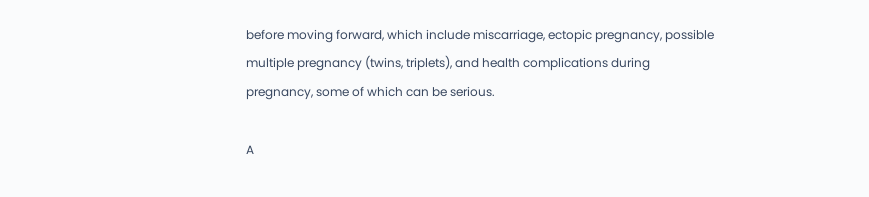before moving forward, which include miscarriage, ectopic pregnancy, possible multiple pregnancy (twins, triplets), and health complications during pregnancy, some of which can be serious.

A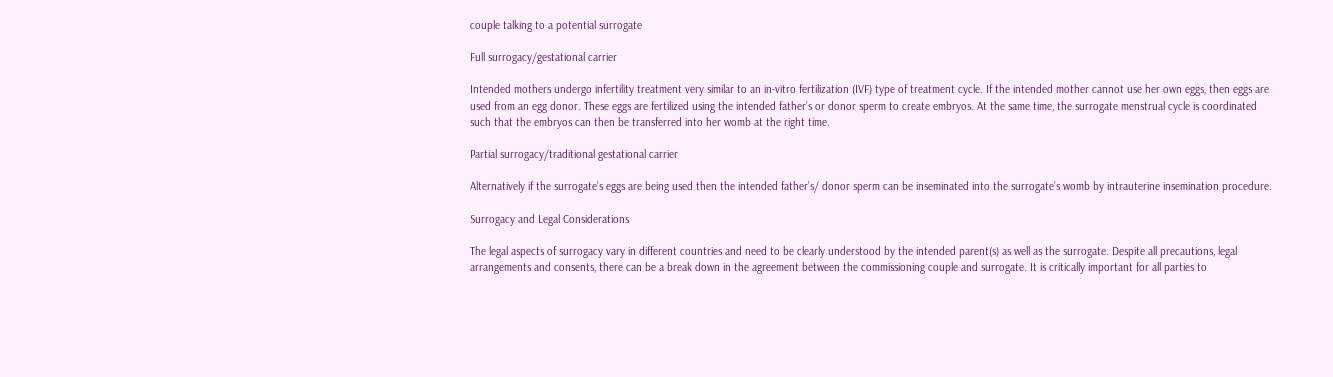couple talking to a potential surrogate

Full surrogacy/gestational carrier

Intended mothers undergo infertility treatment very similar to an in-vitro fertilization (IVF) type of treatment cycle. If the intended mother cannot use her own eggs, then eggs are used from an egg donor. These eggs are fertilized using the intended father’s or donor sperm to create embryos. At the same time, the surrogate menstrual cycle is coordinated such that the embryos can then be transferred into her womb at the right time.

Partial surrogacy/traditional gestational carrier

Alternatively if the surrogate’s eggs are being used then the intended father’s/ donor sperm can be inseminated into the surrogate’s womb by intrauterine insemination procedure.

Surrogacy and Legal Considerations

The legal aspects of surrogacy vary in different countries and need to be clearly understood by the intended parent(s) as well as the surrogate. Despite all precautions, legal arrangements and consents, there can be a break down in the agreement between the commissioning couple and surrogate. It is critically important for all parties to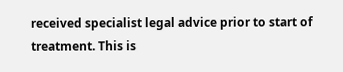received specialist legal advice prior to start of treatment. This is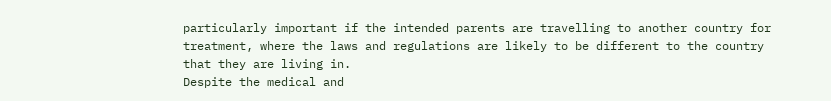particularly important if the intended parents are travelling to another country for treatment, where the laws and regulations are likely to be different to the country that they are living in.
Despite the medical and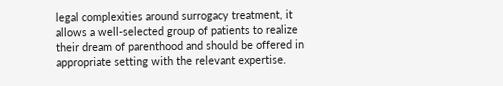legal complexities around surrogacy treatment, it allows a well-selected group of patients to realize their dream of parenthood and should be offered in appropriate setting with the relevant expertise.